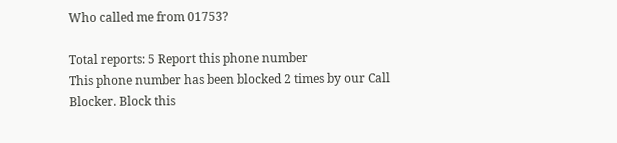Who called me from 01753?

Total reports: 5 Report this phone number
This phone number has been blocked 2 times by our Call Blocker. Block this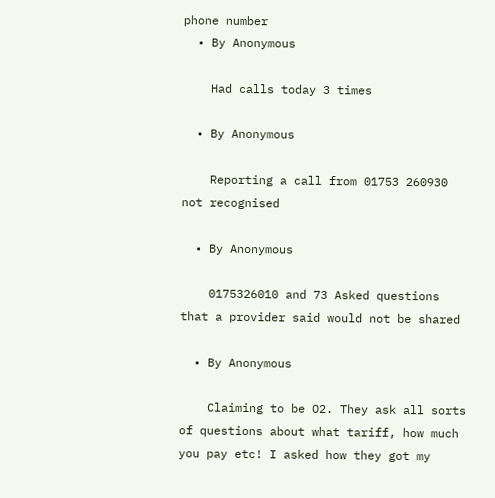phone number
  • By Anonymous

    Had calls today 3 times

  • By Anonymous

    Reporting a call from 01753 260930 not recognised

  • By Anonymous

    0175326010 and 73 Asked questions that a provider said would not be shared

  • By Anonymous

    Claiming to be O2. They ask all sorts of questions about what tariff, how much you pay etc! I asked how they got my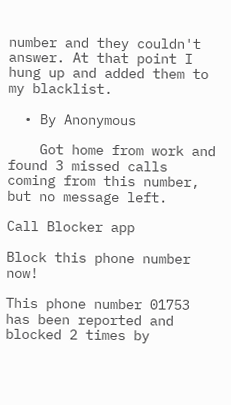number and they couldn't answer. At that point I hung up and added them to my blacklist.

  • By Anonymous

    Got home from work and found 3 missed calls coming from this number, but no message left.

Call Blocker app

Block this phone number now!

This phone number 01753 has been reported and blocked 2 times by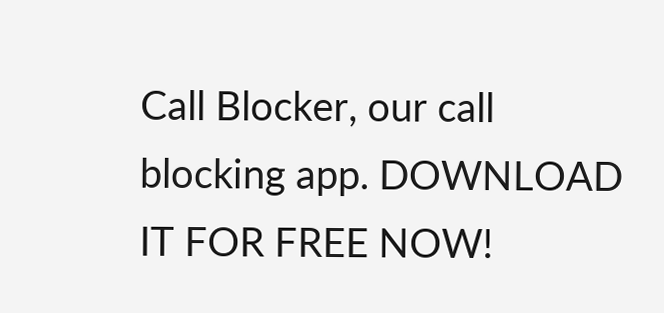Call Blocker, our call blocking app. DOWNLOAD IT FOR FREE NOW!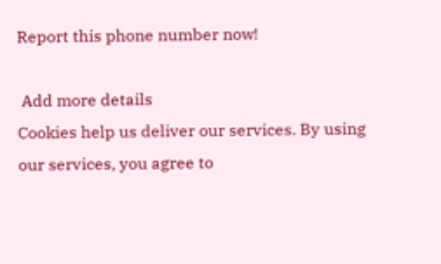Report this phone number now!

 Add more details
Cookies help us deliver our services. By using our services, you agree to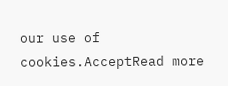our use of cookies.AcceptRead more